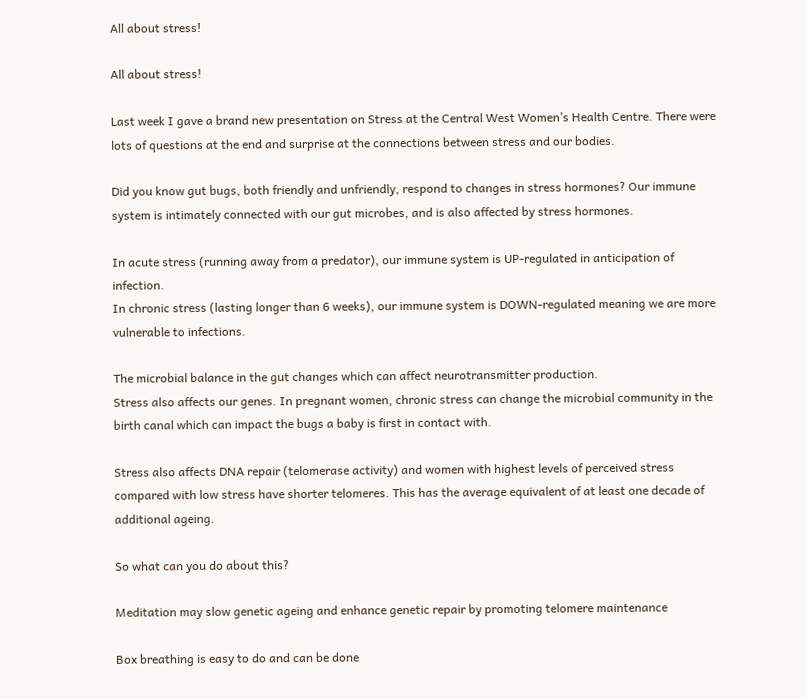All about stress!

All about stress!

Last week I gave a brand new presentation on Stress at the Central West Women’s Health Centre. There were lots of questions at the end and surprise at the connections between stress and our bodies.

Did you know gut bugs, both friendly and unfriendly, respond to changes in stress hormones? Our immune system is intimately connected with our gut microbes, and is also affected by stress hormones.

In acute stress (running away from a predator), our immune system is UP-regulated in anticipation of infection.
In chronic stress (lasting longer than 6 weeks), our immune system is DOWN-regulated meaning we are more vulnerable to infections.

The microbial balance in the gut changes which can affect neurotransmitter production.
Stress also affects our genes. In pregnant women, chronic stress can change the microbial community in the birth canal which can impact the bugs a baby is first in contact with.

Stress also affects DNA repair (telomerase activity) and women with highest levels of perceived stress compared with low stress have shorter telomeres. This has the average equivalent of at least one decade of additional ageing.

So what can you do about this?

Meditation may slow genetic ageing and enhance genetic repair by promoting telomere maintenance

Box breathing is easy to do and can be done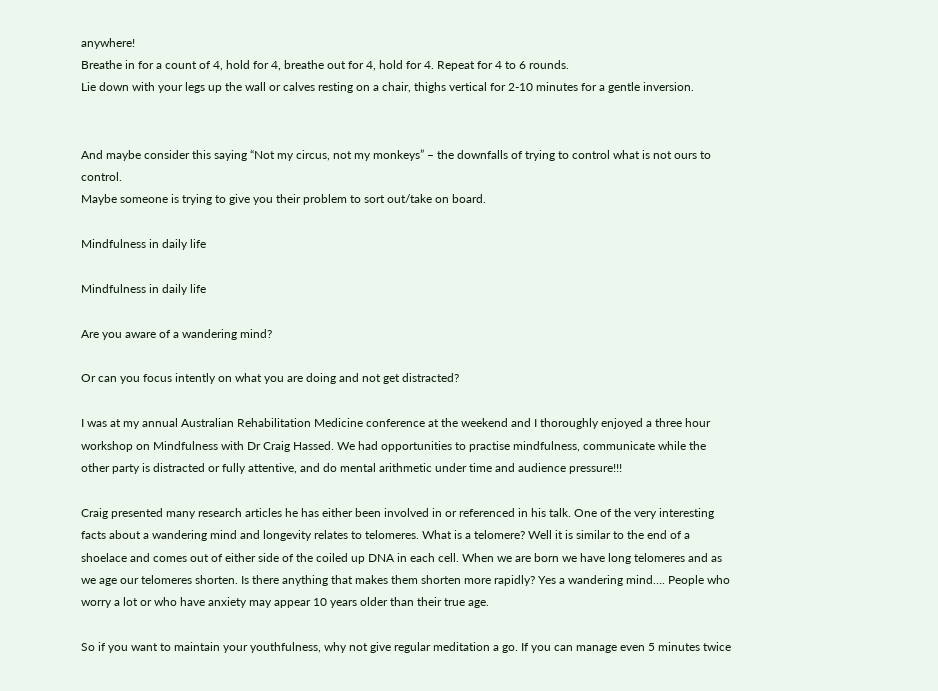anywhere!
Breathe in for a count of 4, hold for 4, breathe out for 4, hold for 4. Repeat for 4 to 6 rounds.
Lie down with your legs up the wall or calves resting on a chair, thighs vertical for 2-10 minutes for a gentle inversion.


And maybe consider this saying “Not my circus, not my monkeys” – the downfalls of trying to control what is not ours to control.
Maybe someone is trying to give you their problem to sort out/take on board.

Mindfulness in daily life

Mindfulness in daily life

Are you aware of a wandering mind?

Or can you focus intently on what you are doing and not get distracted?

I was at my annual Australian Rehabilitation Medicine conference at the weekend and I thoroughly enjoyed a three hour workshop on Mindfulness with Dr Craig Hassed. We had opportunities to practise mindfulness, communicate while the other party is distracted or fully attentive, and do mental arithmetic under time and audience pressure!!!

Craig presented many research articles he has either been involved in or referenced in his talk. One of the very interesting facts about a wandering mind and longevity relates to telomeres. What is a telomere? Well it is similar to the end of a shoelace and comes out of either side of the coiled up DNA in each cell. When we are born we have long telomeres and as we age our telomeres shorten. Is there anything that makes them shorten more rapidly? Yes a wandering mind…. People who worry a lot or who have anxiety may appear 10 years older than their true age.

So if you want to maintain your youthfulness, why not give regular meditation a go. If you can manage even 5 minutes twice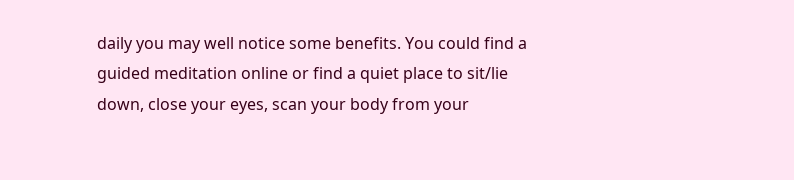daily you may well notice some benefits. You could find a guided meditation online or find a quiet place to sit/lie down, close your eyes, scan your body from your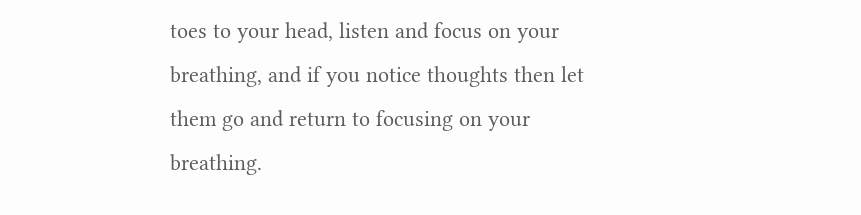toes to your head, listen and focus on your breathing, and if you notice thoughts then let them go and return to focusing on your breathing.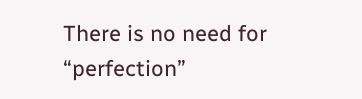There is no need for “perfection”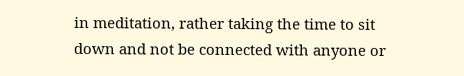in meditation, rather taking the time to sit down and not be connected with anyone or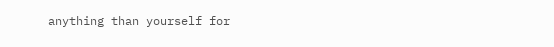anything than yourself for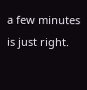a few minutes is just right.